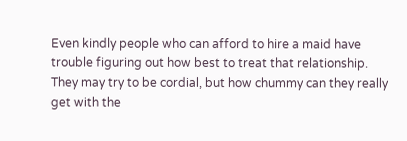Even kindly people who can afford to hire a maid have trouble figuring out how best to treat that relationship. They may try to be cordial, but how chummy can they really get with the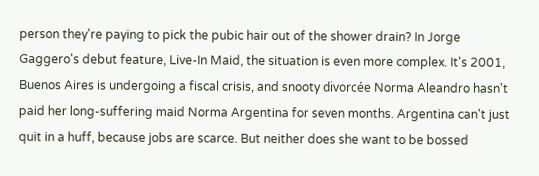person they're paying to pick the pubic hair out of the shower drain? In Jorge Gaggero's debut feature, Live-In Maid, the situation is even more complex. It's 2001, Buenos Aires is undergoing a fiscal crisis, and snooty divorcée Norma Aleandro hasn't paid her long-suffering maid Norma Argentina for seven months. Argentina can't just quit in a huff, because jobs are scarce. But neither does she want to be bossed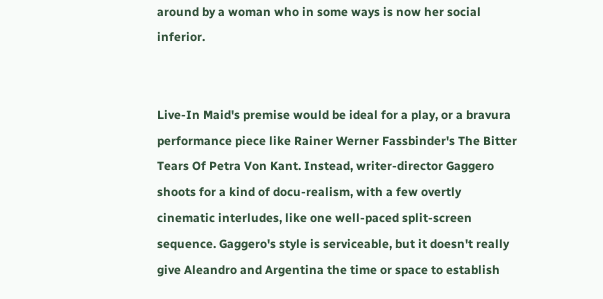around by a woman who in some ways is now her social inferior.


Live-In Maid's premise would be ideal for a play, or a bravura performance piece like Rainer Werner Fassbinder's The Bitter Tears Of Petra Von Kant. Instead, writer-director Gaggero shoots for a kind of docu-realism, with a few overtly cinematic interludes, like one well-paced split-screen sequence. Gaggero's style is serviceable, but it doesn't really give Aleandro and Argentina the time or space to establish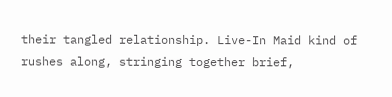their tangled relationship. Live-In Maid kind of rushes along, stringing together brief,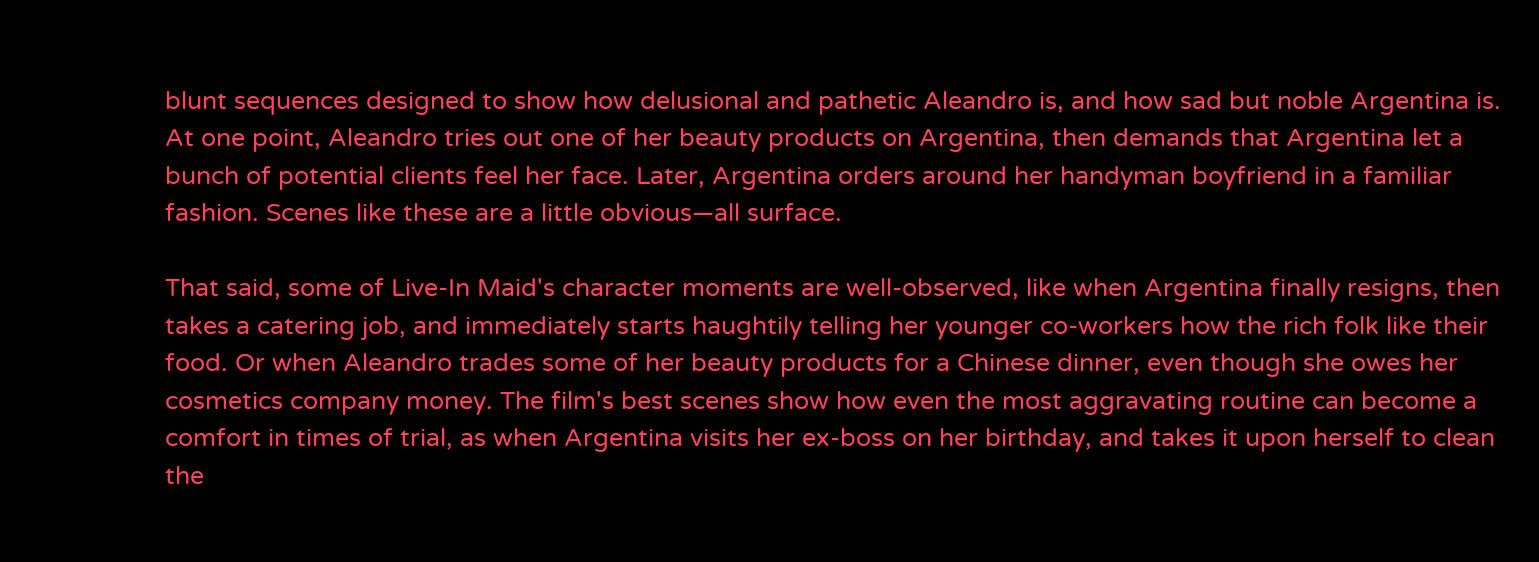blunt sequences designed to show how delusional and pathetic Aleandro is, and how sad but noble Argentina is. At one point, Aleandro tries out one of her beauty products on Argentina, then demands that Argentina let a bunch of potential clients feel her face. Later, Argentina orders around her handyman boyfriend in a familiar fashion. Scenes like these are a little obvious—all surface.

That said, some of Live-In Maid's character moments are well-observed, like when Argentina finally resigns, then takes a catering job, and immediately starts haughtily telling her younger co-workers how the rich folk like their food. Or when Aleandro trades some of her beauty products for a Chinese dinner, even though she owes her cosmetics company money. The film's best scenes show how even the most aggravating routine can become a comfort in times of trial, as when Argentina visits her ex-boss on her birthday, and takes it upon herself to clean the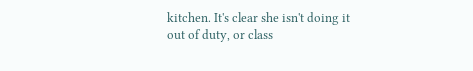kitchen. It's clear she isn't doing it out of duty, or class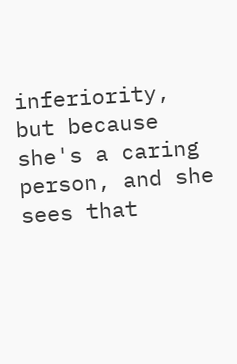inferiority, but because she's a caring person, and she sees that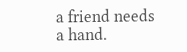a friend needs a hand.